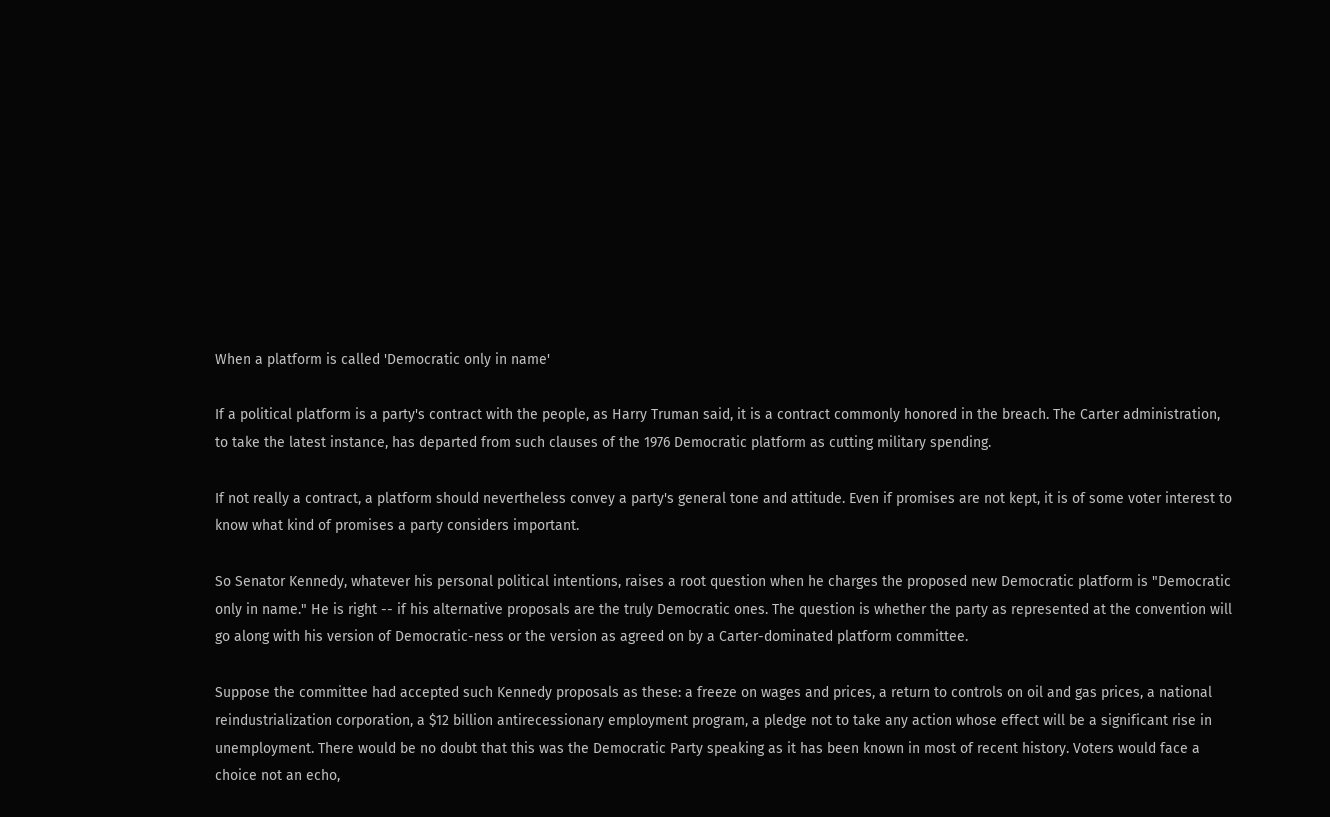When a platform is called 'Democratic only in name'

If a political platform is a party's contract with the people, as Harry Truman said, it is a contract commonly honored in the breach. The Carter administration, to take the latest instance, has departed from such clauses of the 1976 Democratic platform as cutting military spending.

If not really a contract, a platform should nevertheless convey a party's general tone and attitude. Even if promises are not kept, it is of some voter interest to know what kind of promises a party considers important.

So Senator Kennedy, whatever his personal political intentions, raises a root question when he charges the proposed new Democratic platform is "Democratic only in name." He is right -- if his alternative proposals are the truly Democratic ones. The question is whether the party as represented at the convention will go along with his version of Democratic-ness or the version as agreed on by a Carter-dominated platform committee.

Suppose the committee had accepted such Kennedy proposals as these: a freeze on wages and prices, a return to controls on oil and gas prices, a national reindustrialization corporation, a $12 billion antirecessionary employment program, a pledge not to take any action whose effect will be a significant rise in unemployment. There would be no doubt that this was the Democratic Party speaking as it has been known in most of recent history. Voters would face a choice not an echo,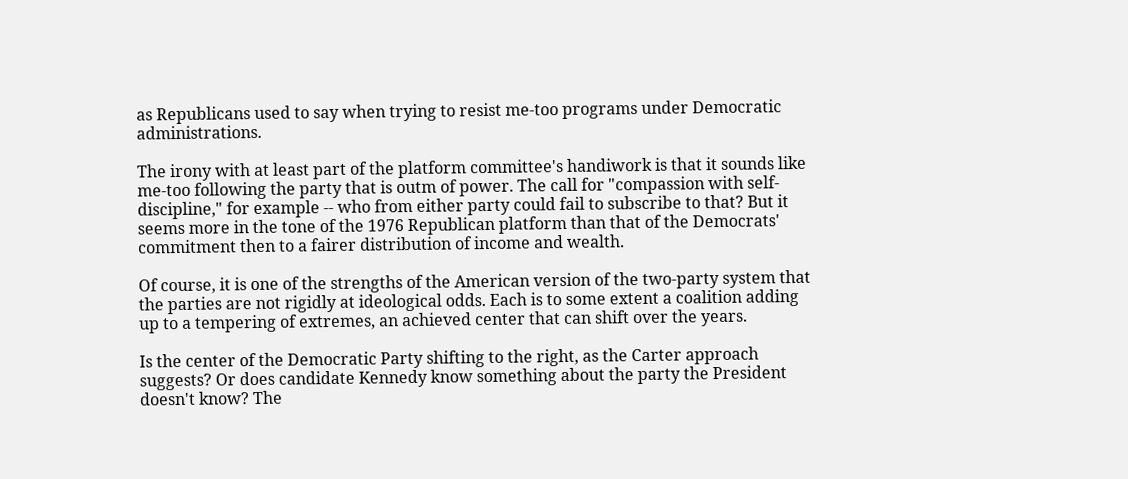as Republicans used to say when trying to resist me-too programs under Democratic administrations.

The irony with at least part of the platform committee's handiwork is that it sounds like me-too following the party that is outm of power. The call for "compassion with self-discipline," for example -- who from either party could fail to subscribe to that? But it seems more in the tone of the 1976 Republican platform than that of the Democrats' commitment then to a fairer distribution of income and wealth.

Of course, it is one of the strengths of the American version of the two-party system that the parties are not rigidly at ideological odds. Each is to some extent a coalition adding up to a tempering of extremes, an achieved center that can shift over the years.

Is the center of the Democratic Party shifting to the right, as the Carter approach suggests? Or does candidate Kennedy know something about the party the President doesn't know? The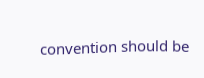convention should be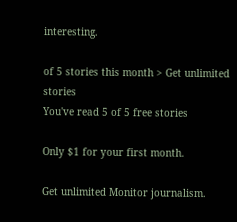interesting.

of 5 stories this month > Get unlimited stories
You've read 5 of 5 free stories

Only $1 for your first month.

Get unlimited Monitor journalism.